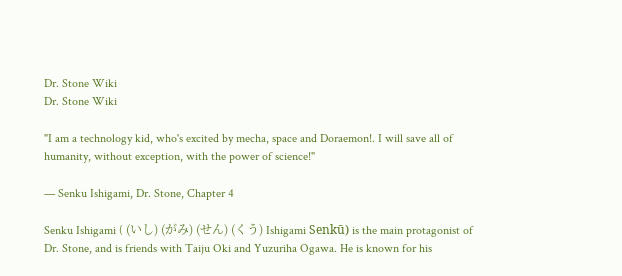Dr. Stone Wiki
Dr. Stone Wiki

"I am a technology kid, who's excited by mecha, space and Doraemon!. I will save all of humanity, without exception, with the power of science!"

— Senku Ishigami, Dr. Stone, Chapter 4

Senku Ishigami ( (いし) (がみ) (せん) (くう) Ishigami Senkū) is the main protagonist of Dr. Stone, and is friends with Taiju Oki and Yuzuriha Ogawa. He is known for his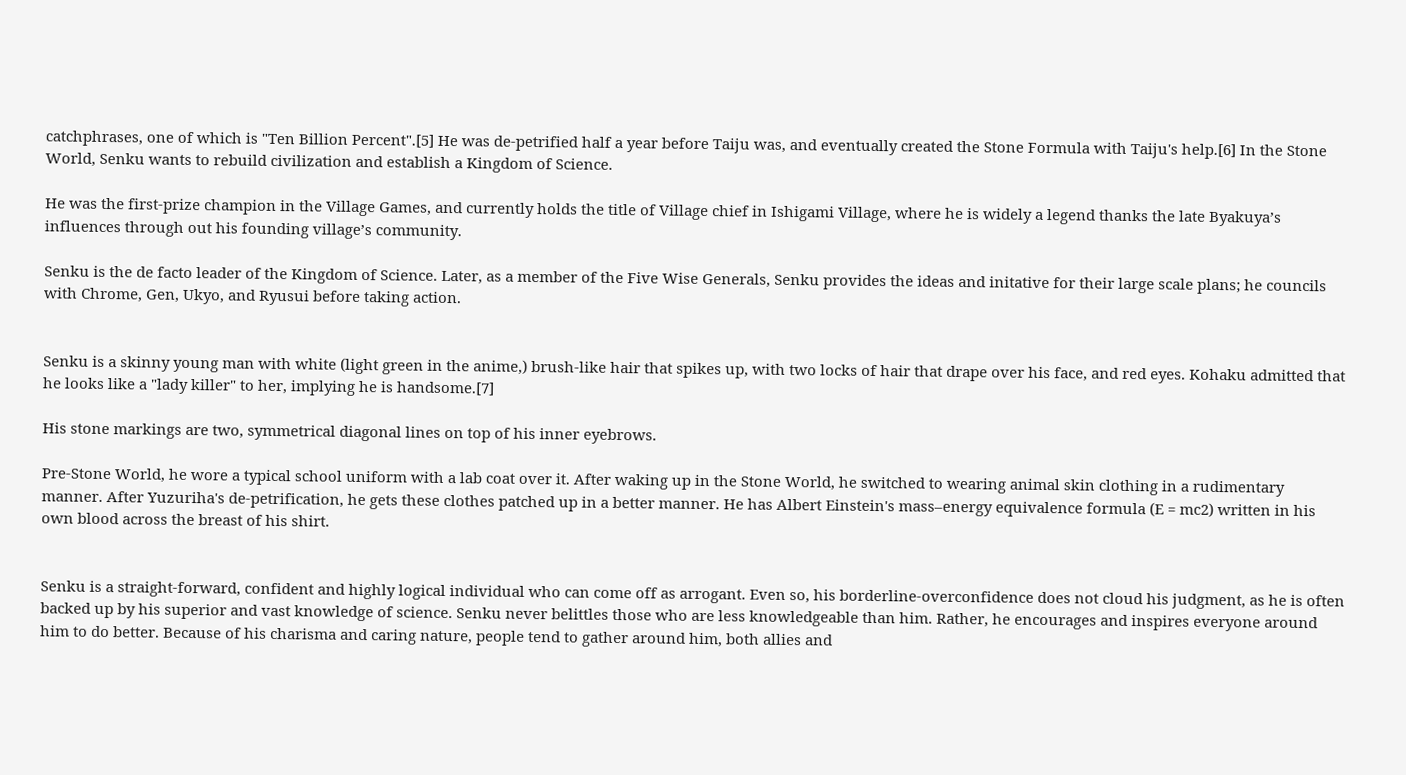catchphrases, one of which is "Ten Billion Percent".[5] He was de-petrified half a year before Taiju was, and eventually created the Stone Formula with Taiju's help.[6] In the Stone World, Senku wants to rebuild civilization and establish a Kingdom of Science.

He was the first-prize champion in the Village Games, and currently holds the title of Village chief in Ishigami Village, where he is widely a legend thanks the late Byakuya’s influences through out his founding village’s community.

Senku is the de facto leader of the Kingdom of Science. Later, as a member of the Five Wise Generals, Senku provides the ideas and initative for their large scale plans; he councils with Chrome, Gen, Ukyo, and Ryusui before taking action.


Senku is a skinny young man with white (light green in the anime,) brush-like hair that spikes up, with two locks of hair that drape over his face, and red eyes. Kohaku admitted that he looks like a "lady killer" to her, implying he is handsome.[7]

His stone markings are two, symmetrical diagonal lines on top of his inner eyebrows.

Pre-Stone World, he wore a typical school uniform with a lab coat over it. After waking up in the Stone World, he switched to wearing animal skin clothing in a rudimentary manner. After Yuzuriha's de-petrification, he gets these clothes patched up in a better manner. He has Albert Einstein's mass–energy equivalence formula (E = mc2) written in his own blood across the breast of his shirt.


Senku is a straight-forward, confident and highly logical individual who can come off as arrogant. Even so, his borderline-overconfidence does not cloud his judgment, as he is often backed up by his superior and vast knowledge of science. Senku never belittles those who are less knowledgeable than him. Rather, he encourages and inspires everyone around him to do better. Because of his charisma and caring nature, people tend to gather around him, both allies and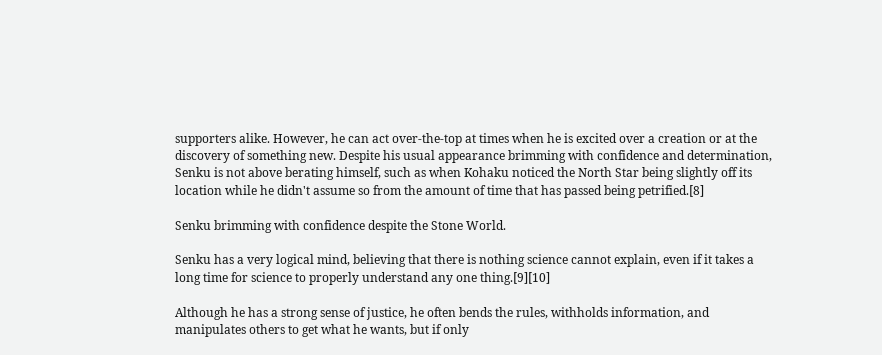supporters alike. However, he can act over-the-top at times when he is excited over a creation or at the discovery of something new. Despite his usual appearance brimming with confidence and determination, Senku is not above berating himself, such as when Kohaku noticed the North Star being slightly off its location while he didn't assume so from the amount of time that has passed being petrified.[8]

Senku brimming with confidence despite the Stone World.

Senku has a very logical mind, believing that there is nothing science cannot explain, even if it takes a long time for science to properly understand any one thing.[9][10]

Although he has a strong sense of justice, he often bends the rules, withholds information, and manipulates others to get what he wants, but if only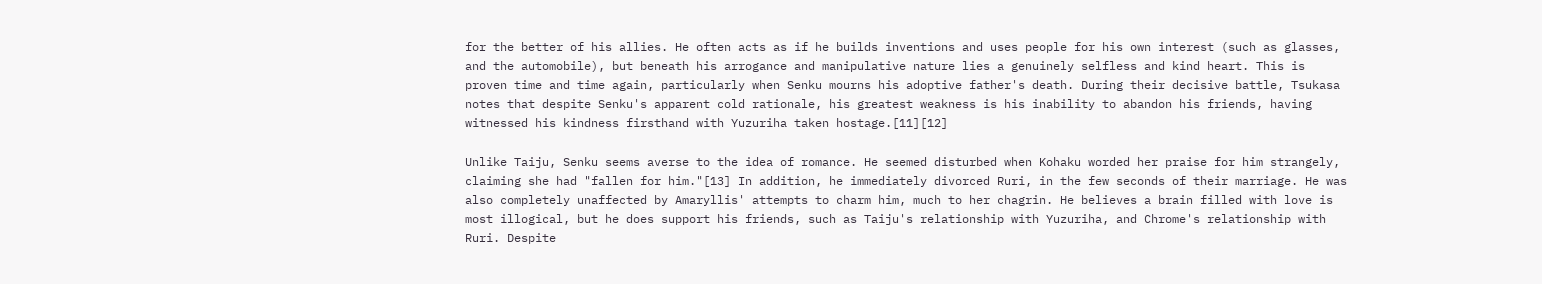for the better of his allies. He often acts as if he builds inventions and uses people for his own interest (such as glasses, and the automobile), but beneath his arrogance and manipulative nature lies a genuinely selfless and kind heart. This is proven time and time again, particularly when Senku mourns his adoptive father's death. During their decisive battle, Tsukasa notes that despite Senku's apparent cold rationale, his greatest weakness is his inability to abandon his friends, having witnessed his kindness firsthand with Yuzuriha taken hostage.[11][12]

Unlike Taiju, Senku seems averse to the idea of romance. He seemed disturbed when Kohaku worded her praise for him strangely, claiming she had "fallen for him."[13] In addition, he immediately divorced Ruri, in the few seconds of their marriage. He was also completely unaffected by Amaryllis' attempts to charm him, much to her chagrin. He believes a brain filled with love is most illogical, but he does support his friends, such as Taiju's relationship with Yuzuriha, and Chrome's relationship with Ruri. Despite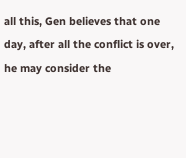all this, Gen believes that one day, after all the conflict is over, he may consider the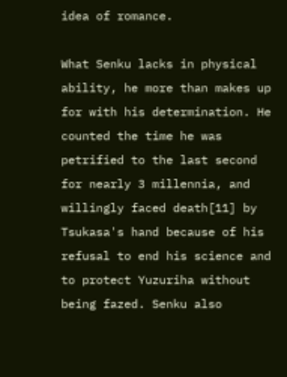idea of romance.

What Senku lacks in physical ability, he more than makes up for with his determination. He counted the time he was petrified to the last second for nearly 3 millennia, and willingly faced death[11] by Tsukasa's hand because of his refusal to end his science and to protect Yuzuriha without being fazed. Senku also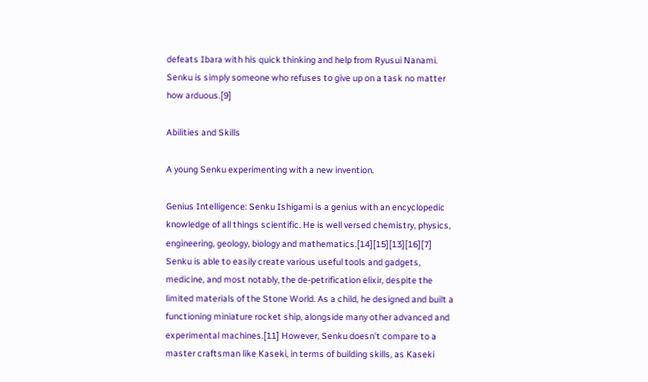defeats Ibara with his quick thinking and help from Ryusui Nanami. Senku is simply someone who refuses to give up on a task no matter how arduous.[9]

Abilities and Skills

A young Senku experimenting with a new invention.

Genius Intelligence: Senku Ishigami is a genius with an encyclopedic knowledge of all things scientific. He is well versed chemistry, physics, engineering, geology, biology and mathematics.[14][15][13][16][7] Senku is able to easily create various useful tools and gadgets, medicine, and most notably, the de-petrification elixir, despite the limited materials of the Stone World. As a child, he designed and built a functioning miniature rocket ship, alongside many other advanced and experimental machines.[11] However, Senku doesn't compare to a master craftsman like Kaseki, in terms of building skills, as Kaseki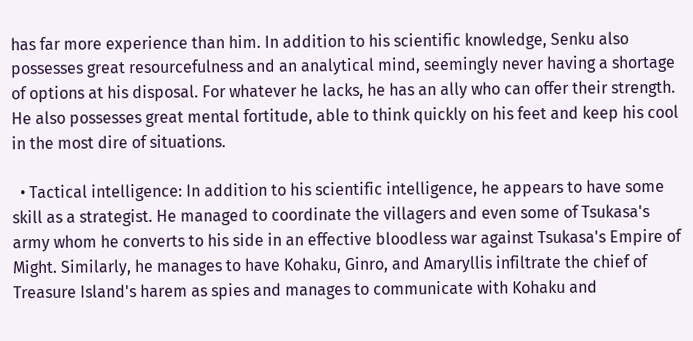has far more experience than him. In addition to his scientific knowledge, Senku also possesses great resourcefulness and an analytical mind, seemingly never having a shortage of options at his disposal. For whatever he lacks, he has an ally who can offer their strength. He also possesses great mental fortitude, able to think quickly on his feet and keep his cool in the most dire of situations.

  • Tactical intelligence: In addition to his scientific intelligence, he appears to have some skill as a strategist. He managed to coordinate the villagers and even some of Tsukasa's army whom he converts to his side in an effective bloodless war against Tsukasa's Empire of Might. Similarly, he manages to have Kohaku, Ginro, and Amaryllis infiltrate the chief of Treasure Island's harem as spies and manages to communicate with Kohaku and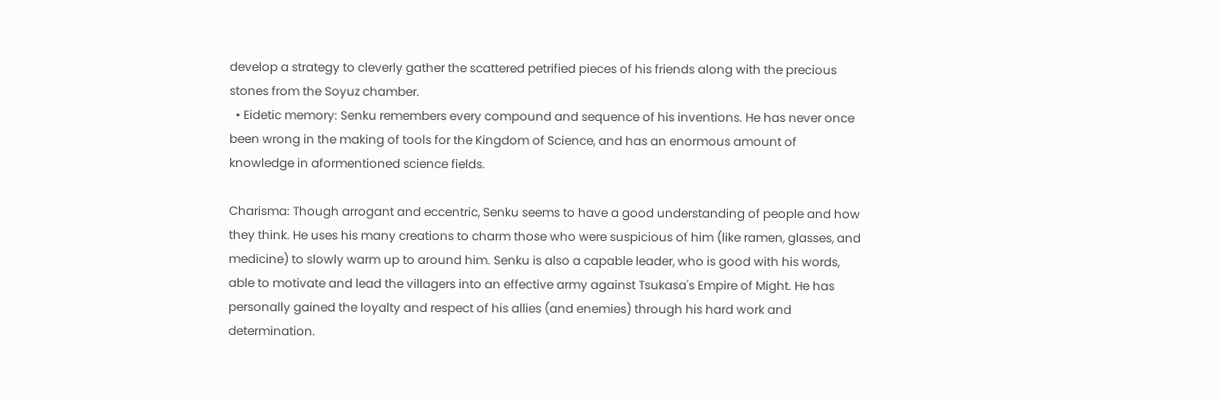develop a strategy to cleverly gather the scattered petrified pieces of his friends along with the precious stones from the Soyuz chamber.
  • Eidetic memory: Senku remembers every compound and sequence of his inventions. He has never once been wrong in the making of tools for the Kingdom of Science, and has an enormous amount of knowledge in aformentioned science fields.

Charisma: Though arrogant and eccentric, Senku seems to have a good understanding of people and how they think. He uses his many creations to charm those who were suspicious of him (like ramen, glasses, and medicine) to slowly warm up to around him. Senku is also a capable leader, who is good with his words, able to motivate and lead the villagers into an effective army against Tsukasa's Empire of Might. He has personally gained the loyalty and respect of his allies (and enemies) through his hard work and determination.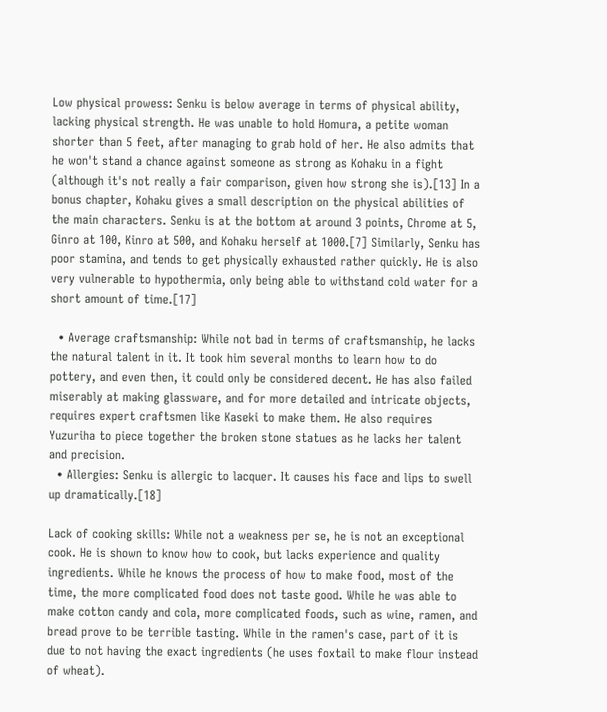Low physical prowess: Senku is below average in terms of physical ability, lacking physical strength. He was unable to hold Homura, a petite woman shorter than 5 feet, after managing to grab hold of her. He also admits that he won't stand a chance against someone as strong as Kohaku in a fight (although it's not really a fair comparison, given how strong she is).[13] In a bonus chapter, Kohaku gives a small description on the physical abilities of the main characters. Senku is at the bottom at around 3 points, Chrome at 5, Ginro at 100, Kinro at 500, and Kohaku herself at 1000.[7] Similarly, Senku has poor stamina, and tends to get physically exhausted rather quickly. He is also very vulnerable to hypothermia, only being able to withstand cold water for a short amount of time.[17]

  • Average craftsmanship: While not bad in terms of craftsmanship, he lacks the natural talent in it. It took him several months to learn how to do pottery, and even then, it could only be considered decent. He has also failed miserably at making glassware, and for more detailed and intricate objects, requires expert craftsmen like Kaseki to make them. He also requires Yuzuriha to piece together the broken stone statues as he lacks her talent and precision.
  • Allergies: Senku is allergic to lacquer. It causes his face and lips to swell up dramatically.[18]

Lack of cooking skills: While not a weakness per se, he is not an exceptional cook. He is shown to know how to cook, but lacks experience and quality ingredients. While he knows the process of how to make food, most of the time, the more complicated food does not taste good. While he was able to make cotton candy and cola, more complicated foods, such as wine, ramen, and bread prove to be terrible tasting. While in the ramen's case, part of it is due to not having the exact ingredients (he uses foxtail to make flour instead of wheat).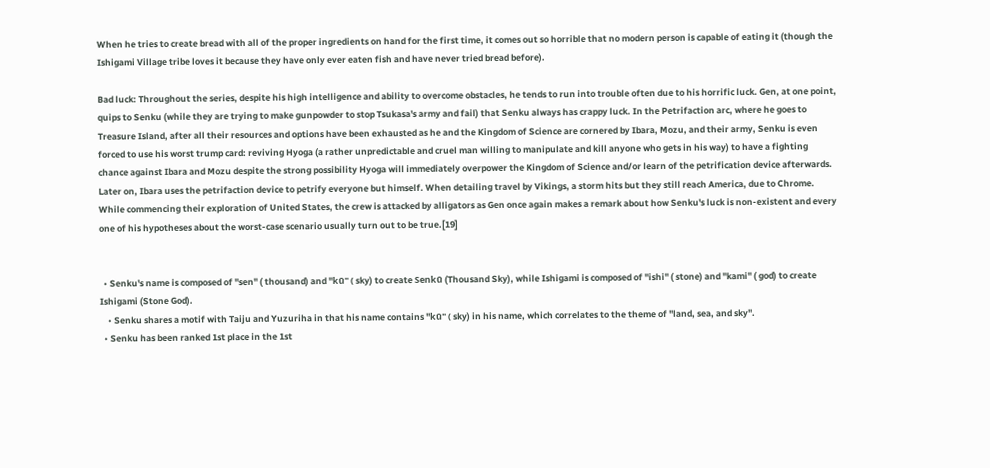When he tries to create bread with all of the proper ingredients on hand for the first time, it comes out so horrible that no modern person is capable of eating it (though the Ishigami Village tribe loves it because they have only ever eaten fish and have never tried bread before).

Bad luck: Throughout the series, despite his high intelligence and ability to overcome obstacles, he tends to run into trouble often due to his horrific luck. Gen, at one point, quips to Senku (while they are trying to make gunpowder to stop Tsukasa's army and fail) that Senku always has crappy luck. In the Petrifaction arc, where he goes to Treasure Island, after all their resources and options have been exhausted as he and the Kingdom of Science are cornered by Ibara, Mozu, and their army, Senku is even forced to use his worst trump card: reviving Hyoga (a rather unpredictable and cruel man willing to manipulate and kill anyone who gets in his way) to have a fighting chance against Ibara and Mozu despite the strong possibility Hyoga will immediately overpower the Kingdom of Science and/or learn of the petrification device afterwards. Later on, Ibara uses the petrifaction device to petrify everyone but himself. When detailing travel by Vikings, a storm hits but they still reach America, due to Chrome. While commencing their exploration of United States, the crew is attacked by alligators as Gen once again makes a remark about how Senku's luck is non-existent and every one of his hypotheses about the worst-case scenario usually turn out to be true.[19]


  • Senku's name is composed of "sen" ( thousand) and "kū" ( sky) to create Senkū (Thousand Sky), while Ishigami is composed of "ishi" ( stone) and "kami" ( god) to create Ishigami (Stone God).
    • Senku shares a motif with Taiju and Yuzuriha in that his name contains "kū" ( sky) in his name, which correlates to the theme of "land, sea, and sky".
  • Senku has been ranked 1st place in the 1st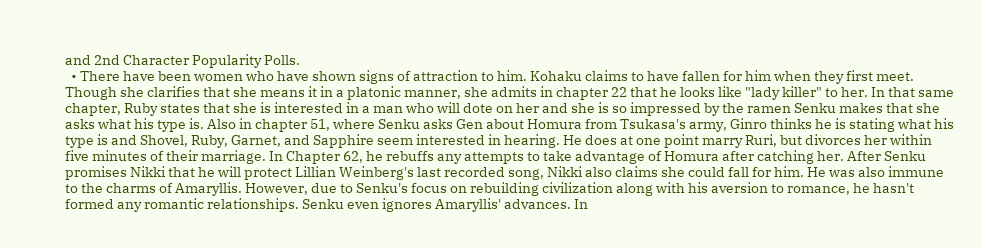and 2nd Character Popularity Polls.
  • There have been women who have shown signs of attraction to him. Kohaku claims to have fallen for him when they first meet. Though she clarifies that she means it in a platonic manner, she admits in chapter 22 that he looks like "lady killer" to her. In that same chapter, Ruby states that she is interested in a man who will dote on her and she is so impressed by the ramen Senku makes that she asks what his type is. Also in chapter 51, where Senku asks Gen about Homura from Tsukasa's army, Ginro thinks he is stating what his type is and Shovel, Ruby, Garnet, and Sapphire seem interested in hearing. He does at one point marry Ruri, but divorces her within five minutes of their marriage. In Chapter 62, he rebuffs any attempts to take advantage of Homura after catching her. After Senku promises Nikki that he will protect Lillian Weinberg's last recorded song, Nikki also claims she could fall for him. He was also immune to the charms of Amaryllis. However, due to Senku's focus on rebuilding civilization along with his aversion to romance, he hasn't formed any romantic relationships. Senku even ignores Amaryllis' advances. In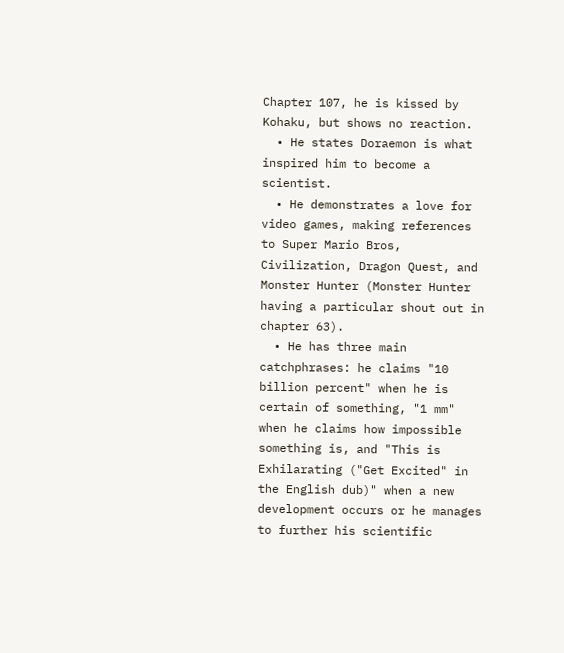Chapter 107, he is kissed by Kohaku, but shows no reaction.
  • He states Doraemon is what inspired him to become a scientist.
  • He demonstrates a love for video games, making references to Super Mario Bros, Civilization, Dragon Quest, and Monster Hunter (Monster Hunter having a particular shout out in chapter 63).
  • He has three main catchphrases: he claims "10 billion percent" when he is certain of something, "1 mm" when he claims how impossible something is, and "This is Exhilarating ("Get Excited" in the English dub)" when a new development occurs or he manages to further his scientific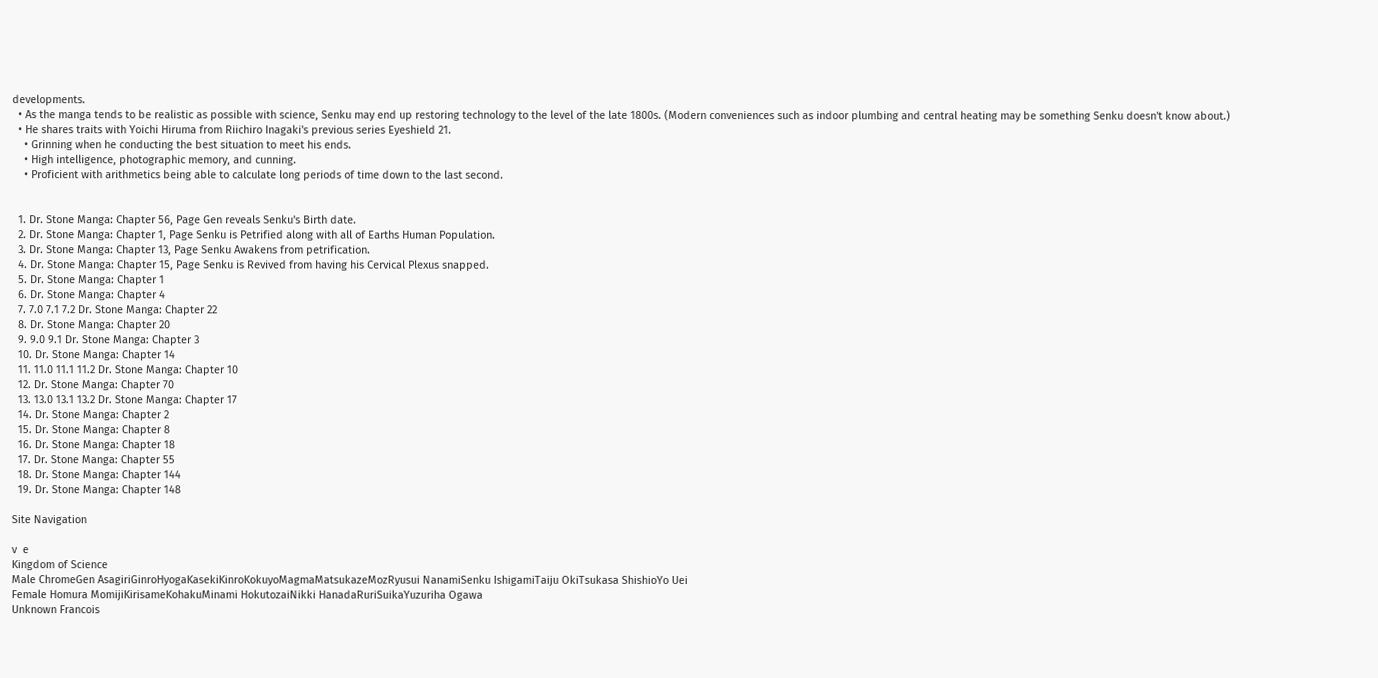developments.
  • As the manga tends to be realistic as possible with science, Senku may end up restoring technology to the level of the late 1800s. (Modern conveniences such as indoor plumbing and central heating may be something Senku doesn't know about.)
  • He shares traits with Yoichi Hiruma from Riichiro Inagaki's previous series Eyeshield 21.
    • Grinning when he conducting the best situation to meet his ends.
    • High intelligence, photographic memory, and cunning.
    • Proficient with arithmetics being able to calculate long periods of time down to the last second.


  1. Dr. Stone Manga: Chapter 56, Page Gen reveals Senku's Birth date.
  2. Dr. Stone Manga: Chapter 1, Page Senku is Petrified along with all of Earths Human Population.
  3. Dr. Stone Manga: Chapter 13, Page Senku Awakens from petrification.
  4. Dr. Stone Manga: Chapter 15, Page Senku is Revived from having his Cervical Plexus snapped.
  5. Dr. Stone Manga: Chapter 1
  6. Dr. Stone Manga: Chapter 4
  7. 7.0 7.1 7.2 Dr. Stone Manga: Chapter 22
  8. Dr. Stone Manga: Chapter 20
  9. 9.0 9.1 Dr. Stone Manga: Chapter 3
  10. Dr. Stone Manga: Chapter 14
  11. 11.0 11.1 11.2 Dr. Stone Manga: Chapter 10
  12. Dr. Stone Manga: Chapter 70
  13. 13.0 13.1 13.2 Dr. Stone Manga: Chapter 17
  14. Dr. Stone Manga: Chapter 2
  15. Dr. Stone Manga: Chapter 8
  16. Dr. Stone Manga: Chapter 18
  17. Dr. Stone Manga: Chapter 55
  18. Dr. Stone Manga: Chapter 144
  19. Dr. Stone Manga: Chapter 148

Site Navigation

v  e
Kingdom of Science
Male ChromeGen AsagiriGinroHyogaKasekiKinroKokuyoMagmaMatsukazeMozRyusui NanamiSenku IshigamiTaiju OkiTsukasa ShishioYo Uei
Female Homura MomijiKirisameKohakuMinami HokutozaiNikki HanadaRuriSuikaYuzuriha Ogawa
Unknown Francois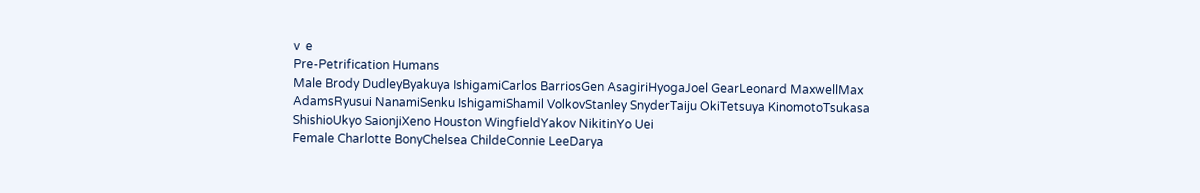v  e
Pre-Petrification Humans
Male Brody DudleyByakuya IshigamiCarlos BarriosGen AsagiriHyogaJoel GearLeonard MaxwellMax AdamsRyusui NanamiSenku IshigamiShamil VolkovStanley SnyderTaiju OkiTetsuya KinomotoTsukasa ShishioUkyo SaionjiXeno Houston WingfieldYakov NikitinYo Uei
Female Charlotte BonyChelsea ChildeConnie LeeDarya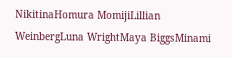NikitinaHomura MomijiLillian WeinbergLuna WrightMaya BiggsMinami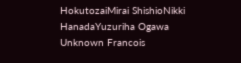HokutozaiMirai ShishioNikki HanadaYuzuriha Ogawa
Unknown Francois